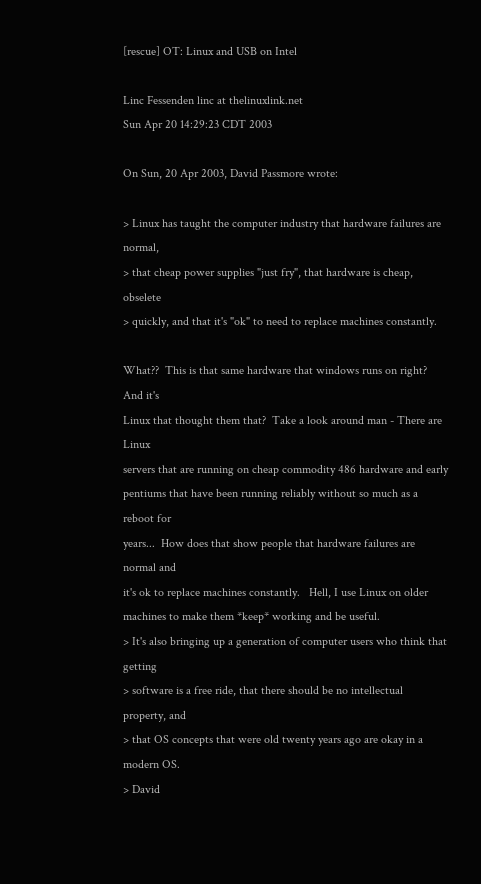[rescue] OT: Linux and USB on Intel

Linc Fessenden linc at thelinuxlink.net
Sun Apr 20 14:29:23 CDT 2003

On Sun, 20 Apr 2003, David Passmore wrote:

> Linux has taught the computer industry that hardware failures are normal,
> that cheap power supplies "just fry", that hardware is cheap, obselete
> quickly, and that it's "ok" to need to replace machines constantly.

What??  This is that same hardware that windows runs on right?  And it's
Linux that thought them that?  Take a look around man - There are Linux
servers that are running on cheap commodity 486 hardware and early
pentiums that have been running reliably without so much as a reboot for
years...  How does that show people that hardware failures are normal and
it's ok to replace machines constantly.   Hell, I use Linux on older
machines to make them *keep* working and be useful.
> It's also bringing up a generation of computer users who think that getting
> software is a free ride, that there should be no intellectual property, and
> that OS concepts that were old twenty years ago are okay in a modern OS.
> David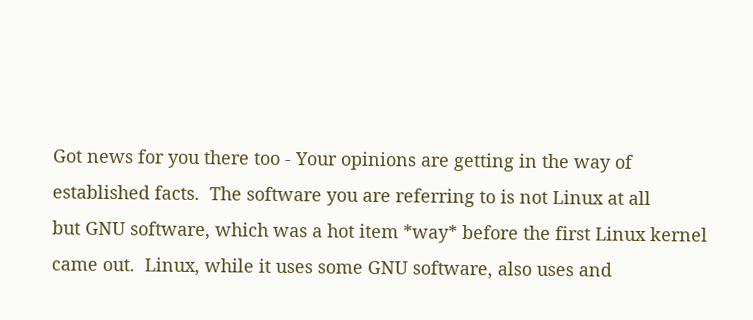Got news for you there too - Your opinions are getting in the way of
established facts.  The software you are referring to is not Linux at all
but GNU software, which was a hot item *way* before the first Linux kernel
came out.  Linux, while it uses some GNU software, also uses and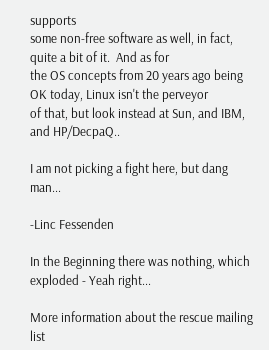supports
some non-free software as well, in fact, quite a bit of it.  And as for
the OS concepts from 20 years ago being OK today, Linux isn't the perveyor
of that, but look instead at Sun, and IBM, and HP/DecpaQ..

I am not picking a fight here, but dang man...

-Linc Fessenden

In the Beginning there was nothing, which exploded - Yeah right...

More information about the rescue mailing list